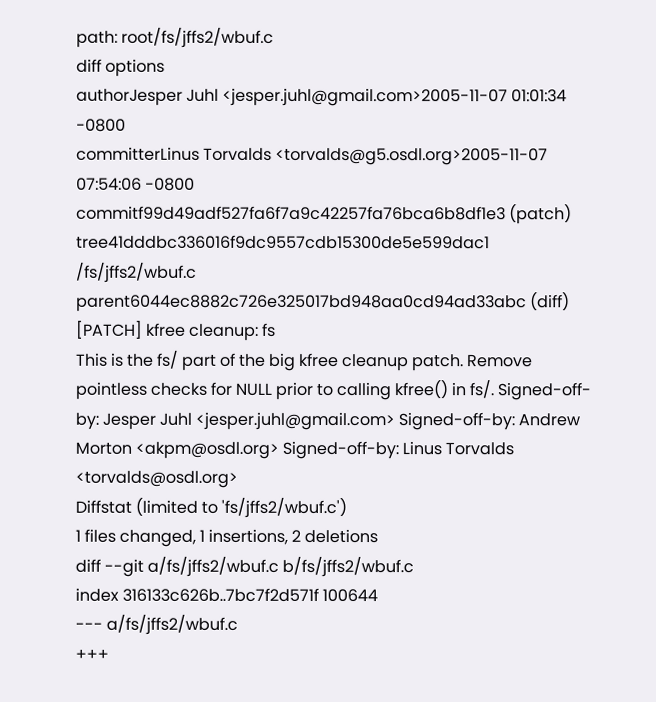path: root/fs/jffs2/wbuf.c
diff options
authorJesper Juhl <jesper.juhl@gmail.com>2005-11-07 01:01:34 -0800
committerLinus Torvalds <torvalds@g5.osdl.org>2005-11-07 07:54:06 -0800
commitf99d49adf527fa6f7a9c42257fa76bca6b8df1e3 (patch)
tree41dddbc336016f9dc9557cdb15300de5e599dac1 /fs/jffs2/wbuf.c
parent6044ec8882c726e325017bd948aa0cd94ad33abc (diff)
[PATCH] kfree cleanup: fs
This is the fs/ part of the big kfree cleanup patch. Remove pointless checks for NULL prior to calling kfree() in fs/. Signed-off-by: Jesper Juhl <jesper.juhl@gmail.com> Signed-off-by: Andrew Morton <akpm@osdl.org> Signed-off-by: Linus Torvalds <torvalds@osdl.org>
Diffstat (limited to 'fs/jffs2/wbuf.c')
1 files changed, 1 insertions, 2 deletions
diff --git a/fs/jffs2/wbuf.c b/fs/jffs2/wbuf.c
index 316133c626b..7bc7f2d571f 100644
--- a/fs/jffs2/wbuf.c
+++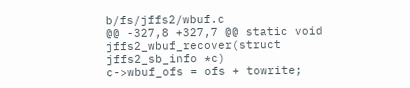b/fs/jffs2/wbuf.c
@@ -327,8 +327,7 @@ static void jffs2_wbuf_recover(struct jffs2_sb_info *c)
c->wbuf_ofs = ofs + towrite;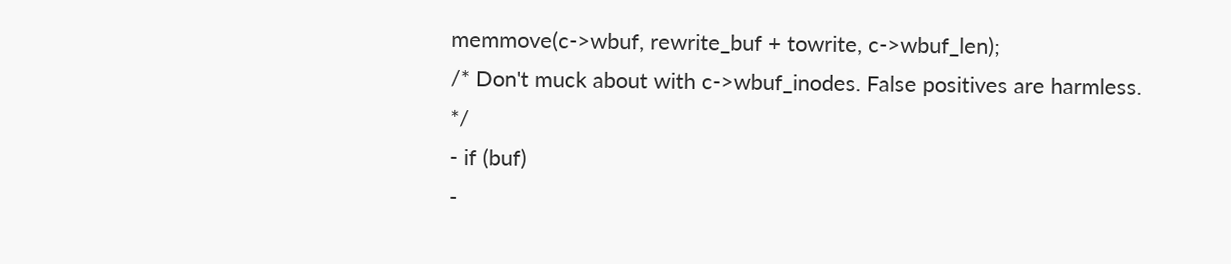memmove(c->wbuf, rewrite_buf + towrite, c->wbuf_len);
/* Don't muck about with c->wbuf_inodes. False positives are harmless. */
- if (buf)
-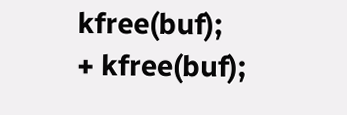kfree(buf);
+ kfree(buf);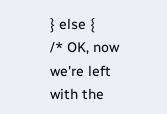} else {
/* OK, now we're left with the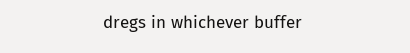dregs in whichever buffer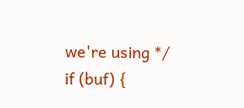we're using */
if (buf) {